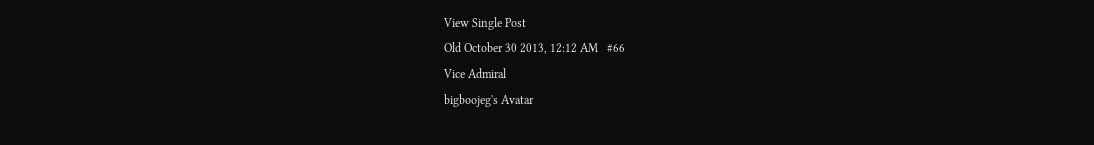View Single Post
Old October 30 2013, 12:12 AM   #66
Vice Admiral
bigboojeg's Avatar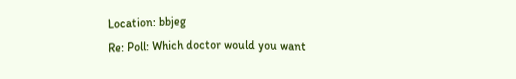Location: bbjeg
Re: Poll: Which doctor would you want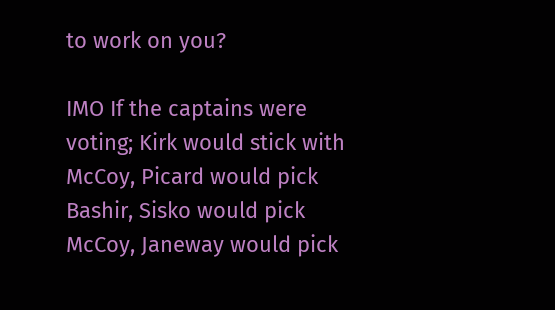to work on you?

IMO If the captains were voting; Kirk would stick with McCoy, Picard would pick Bashir, Sisko would pick McCoy, Janeway would pick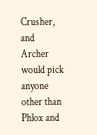Crusher, and Archer would pick anyone other than Phlox and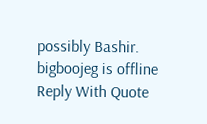possibly Bashir.
bigboojeg is offline   Reply With Quote